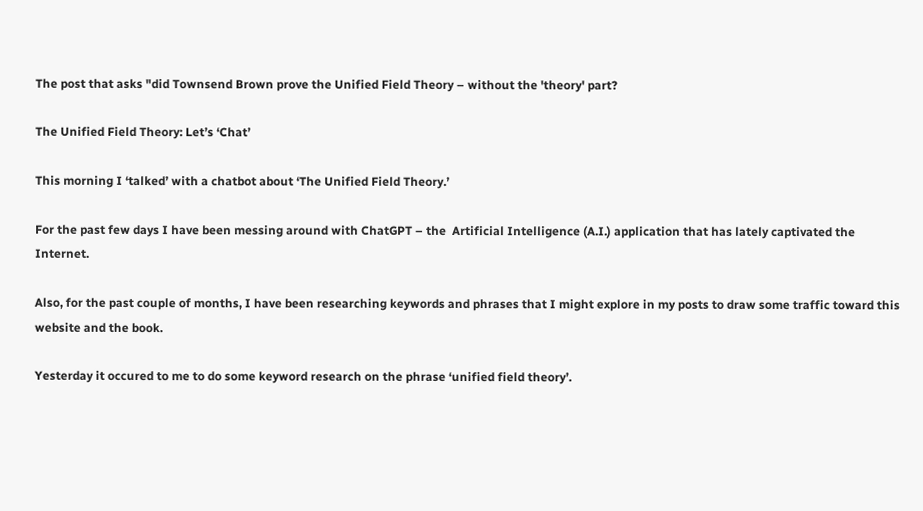The post that asks "did Townsend Brown prove the Unified Field Theory – without the 'theory' part?

The Unified Field Theory: Let’s ‘Chat’

This morning I ‘talked’ with a chatbot about ‘The Unified Field Theory.’

For the past few days I have been messing around with ChatGPT – the  Artificial Intelligence (A.I.) application that has lately captivated the Internet.

Also, for the past couple of months, I have been researching keywords and phrases that I might explore in my posts to draw some traffic toward this website and the book.

Yesterday it occured to me to do some keyword research on the phrase ‘unified field theory’.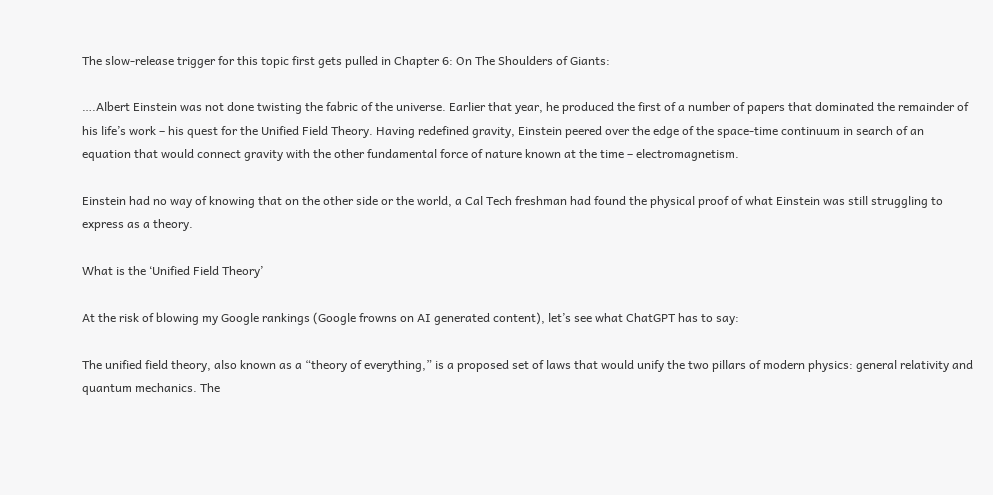The slow-release trigger for this topic first gets pulled in Chapter 6: On The Shoulders of Giants:

….Albert Einstein was not done twisting the fabric of the universe. Earlier that year, he produced the first of a number of papers that dominated the remainder of his life’s work – his quest for the Unified Field Theory. Having redefined gravity, Einstein peered over the edge of the space-time continuum in search of an equation that would connect gravity with the other fundamental force of nature known at the time – electromagnetism.

Einstein had no way of knowing that on the other side or the world, a Cal Tech freshman had found the physical proof of what Einstein was still struggling to express as a theory.

What is the ‘Unified Field Theory’

At the risk of blowing my Google rankings (Google frowns on AI generated content), let’s see what ChatGPT has to say:

The unified field theory, also known as a “theory of everything,” is a proposed set of laws that would unify the two pillars of modern physics: general relativity and quantum mechanics. The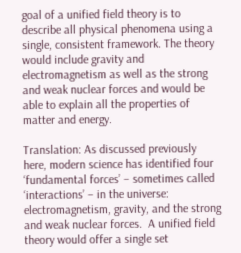goal of a unified field theory is to describe all physical phenomena using a single, consistent framework. The theory would include gravity and electromagnetism as well as the strong and weak nuclear forces and would be able to explain all the properties of matter and energy.

Translation: As discussed previously here, modern science has identified four ‘fundamental forces’ – sometimes called ‘interactions’ – in the universe: electromagnetism, gravity, and the strong and weak nuclear forces.  A unified field theory would offer a single set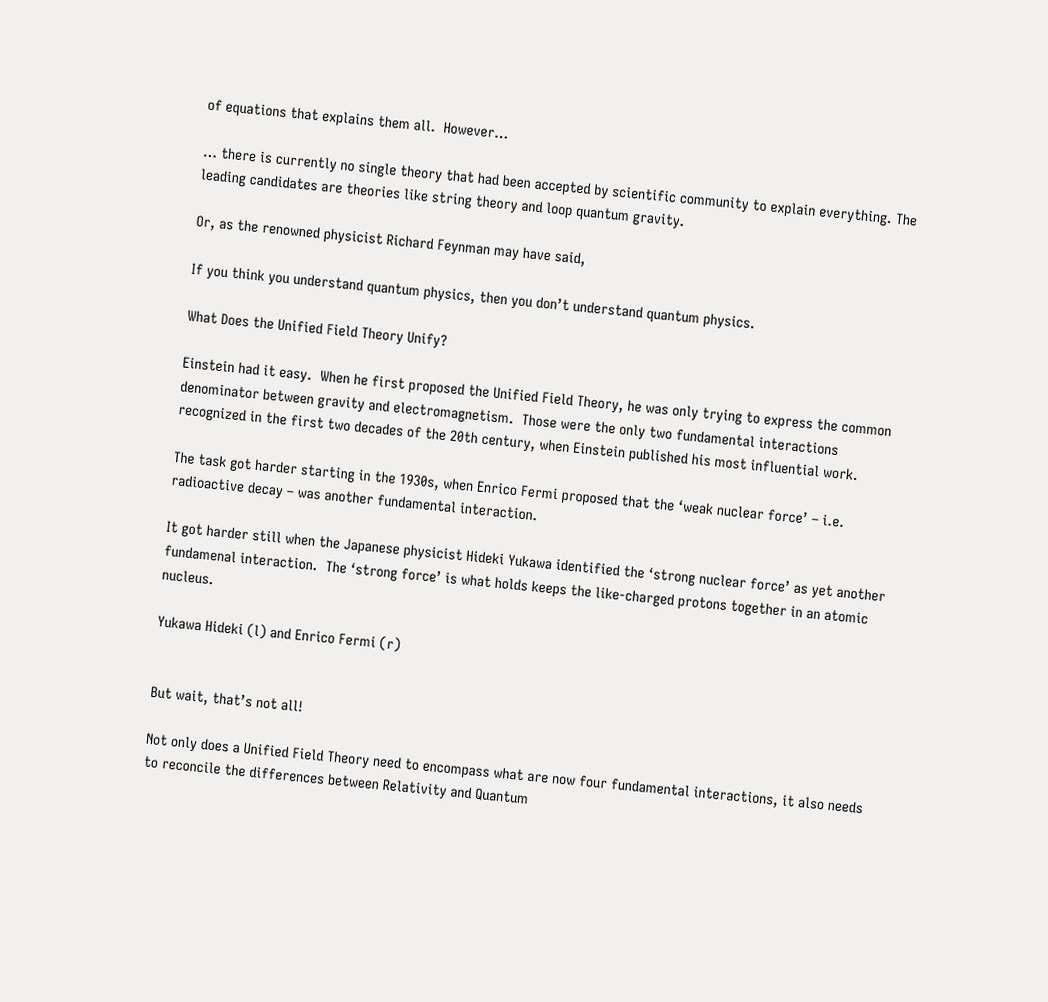of equations that explains them all.  However…

… there is currently no single theory that had been accepted by scientific community to explain everything. The leading candidates are theories like string theory and loop quantum gravity.

Or, as the renowned physicist Richard Feynman may have said,

If you think you understand quantum physics, then you don’t understand quantum physics.

What Does the Unified Field Theory Unify?

Einstein had it easy.  When he first proposed the Unified Field Theory, he was only trying to express the common denominator between gravity and electromagnetism.  Those were the only two fundamental interactions recognized in the first two decades of the 20th century, when Einstein published his most influential work.

The task got harder starting in the 1930s, when Enrico Fermi proposed that the ‘weak nuclear force’ – i.e. radioactive decay – was another fundamental interaction.

It got harder still when the Japanese physicist Hideki Yukawa identified the ‘strong nuclear force’ as yet another fundamenal interaction.  The ‘strong force’ is what holds keeps the like-charged protons together in an atomic nucleus.

Yukawa Hideki (l) and Enrico Fermi (r)


But wait, that’s not all!

Not only does a Unified Field Theory need to encompass what are now four fundamental interactions, it also needs to reconcile the differences between Relativity and Quantum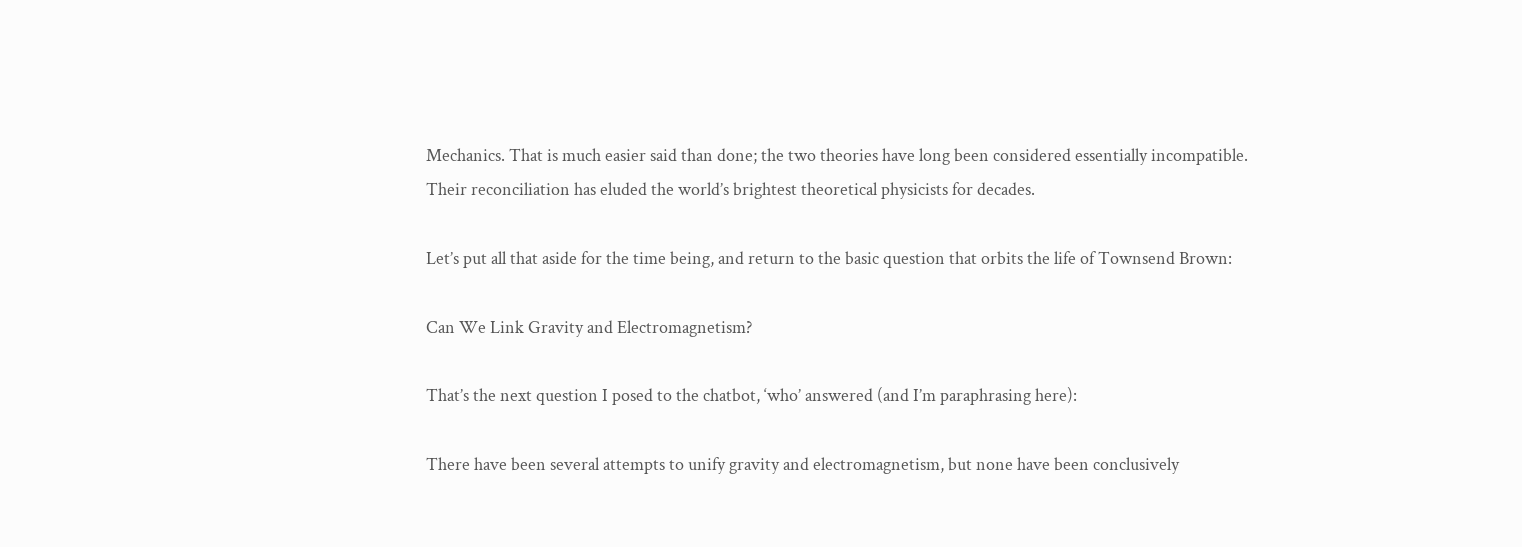Mechanics. That is much easier said than done; the two theories have long been considered essentially incompatible.  Their reconciliation has eluded the world’s brightest theoretical physicists for decades.

Let’s put all that aside for the time being, and return to the basic question that orbits the life of Townsend Brown:

Can We Link Gravity and Electromagnetism?

That’s the next question I posed to the chatbot, ‘who’ answered (and I’m paraphrasing here):

There have been several attempts to unify gravity and electromagnetism, but none have been conclusively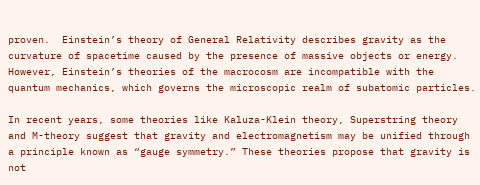proven.  Einstein’s theory of General Relativity describes gravity as the curvature of spacetime caused by the presence of massive objects or energy. However, Einstein’s theories of the macrocosm are incompatible with the quantum mechanics, which governs the microscopic realm of subatomic particles.

In recent years, some theories like Kaluza-Klein theory, Superstring theory and M-theory suggest that gravity and electromagnetism may be unified through a principle known as “gauge symmetry.” These theories propose that gravity is not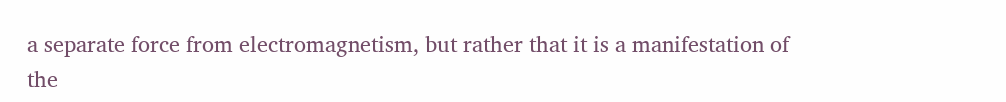a separate force from electromagnetism, but rather that it is a manifestation of the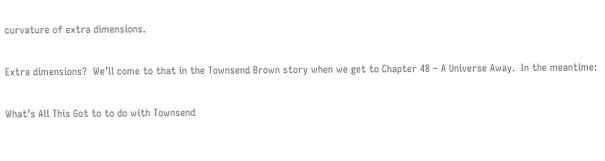curvature of extra dimensions.

Extra dimensions?  We’ll come to that in the Townsend Brown story when we get to Chapter 48 – A Universe Away.  In the meantime:

What’s All This Got to to do with Townsend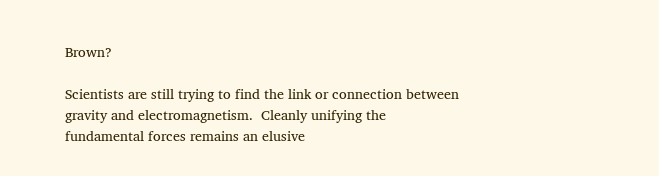Brown?

Scientists are still trying to find the link or connection between gravity and electromagnetism.  Cleanly unifying the fundamental forces remains an elusive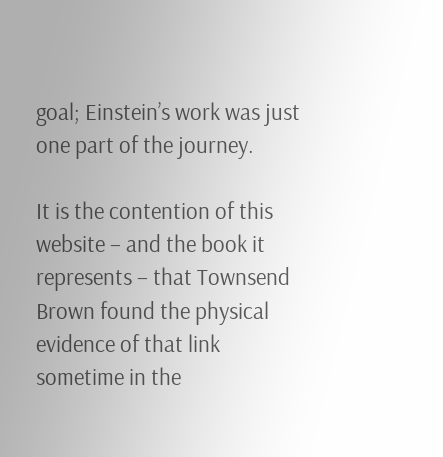goal; Einstein’s work was just one part of the journey.

It is the contention of this website – and the book it represents – that Townsend Brown found the physical evidence of that link sometime in the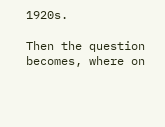1920s.

Then the question becomes, where on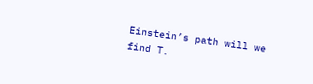Einstein’s path will we find T.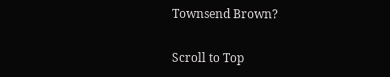Townsend Brown?

Scroll to Top